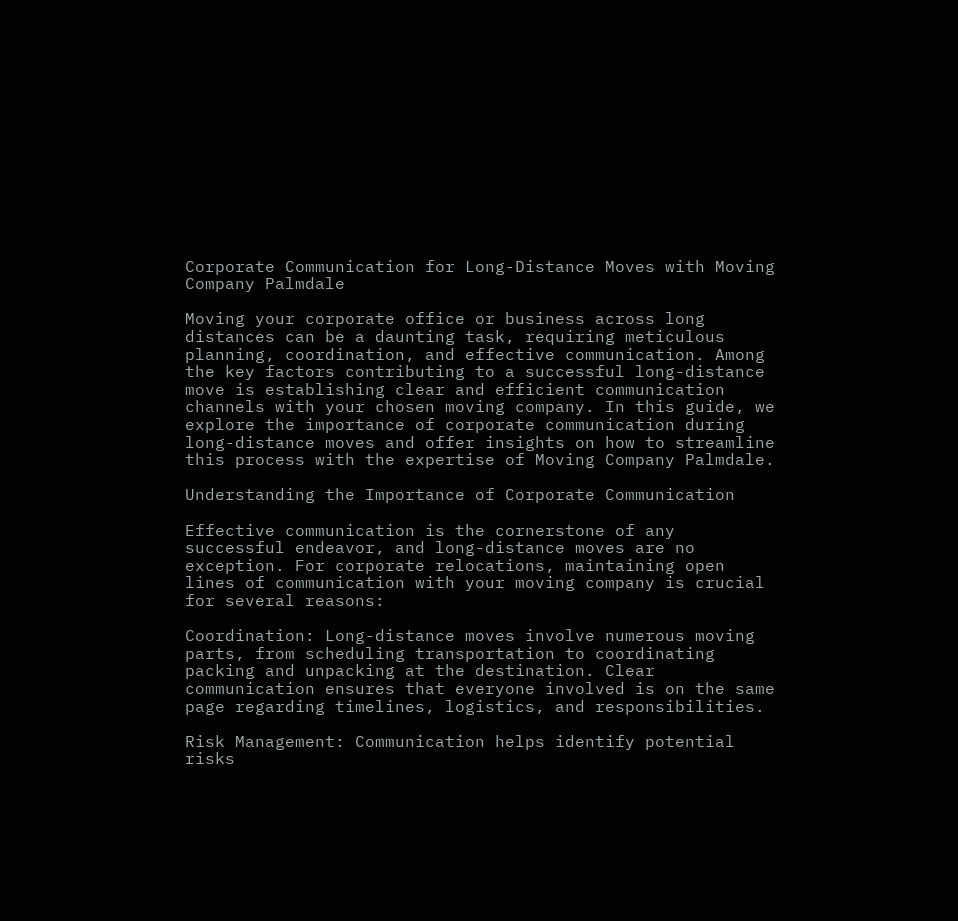Corporate Communication for Long-Distance Moves with Moving Company Palmdale

Moving your corporate office or business across long distances can be a daunting task, requiring meticulous planning, coordination, and effective communication. Among the key factors contributing to a successful long-distance move is establishing clear and efficient communication channels with your chosen moving company. In this guide, we explore the importance of corporate communication during long-distance moves and offer insights on how to streamline this process with the expertise of Moving Company Palmdale.

Understanding the Importance of Corporate Communication

Effective communication is the cornerstone of any successful endeavor, and long-distance moves are no exception. For corporate relocations, maintaining open lines of communication with your moving company is crucial for several reasons:

Coordination: Long-distance moves involve numerous moving parts, from scheduling transportation to coordinating packing and unpacking at the destination. Clear communication ensures that everyone involved is on the same page regarding timelines, logistics, and responsibilities.

Risk Management: Communication helps identify potential risks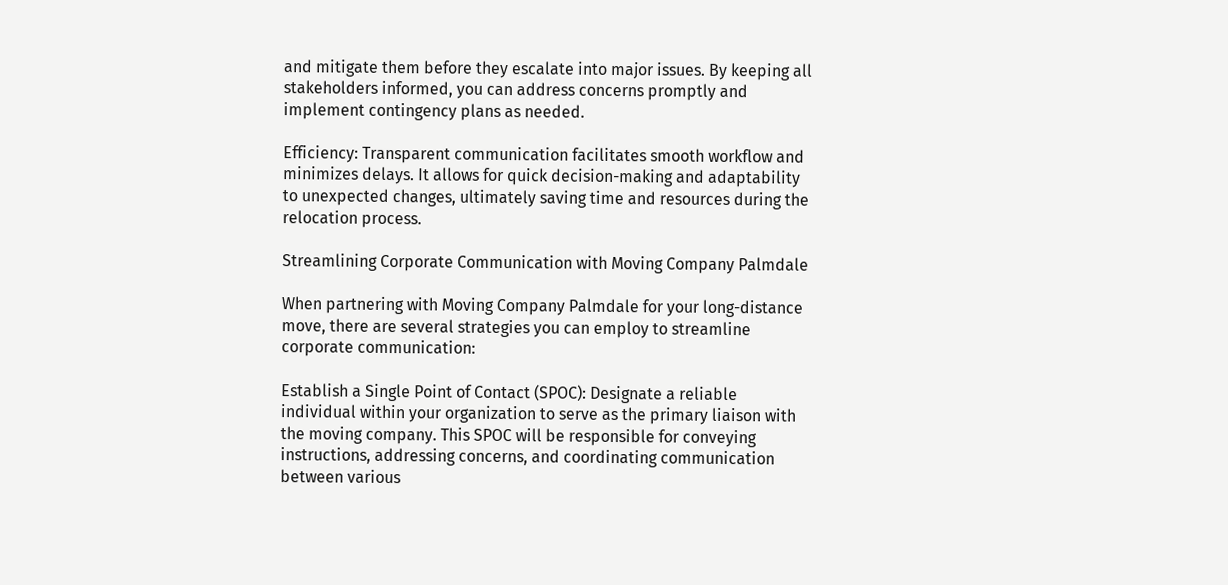and mitigate them before they escalate into major issues. By keeping all stakeholders informed, you can address concerns promptly and implement contingency plans as needed.

Efficiency: Transparent communication facilitates smooth workflow and minimizes delays. It allows for quick decision-making and adaptability to unexpected changes, ultimately saving time and resources during the relocation process.

Streamlining Corporate Communication with Moving Company Palmdale

When partnering with Moving Company Palmdale for your long-distance move, there are several strategies you can employ to streamline corporate communication:

Establish a Single Point of Contact (SPOC): Designate a reliable individual within your organization to serve as the primary liaison with the moving company. This SPOC will be responsible for conveying instructions, addressing concerns, and coordinating communication between various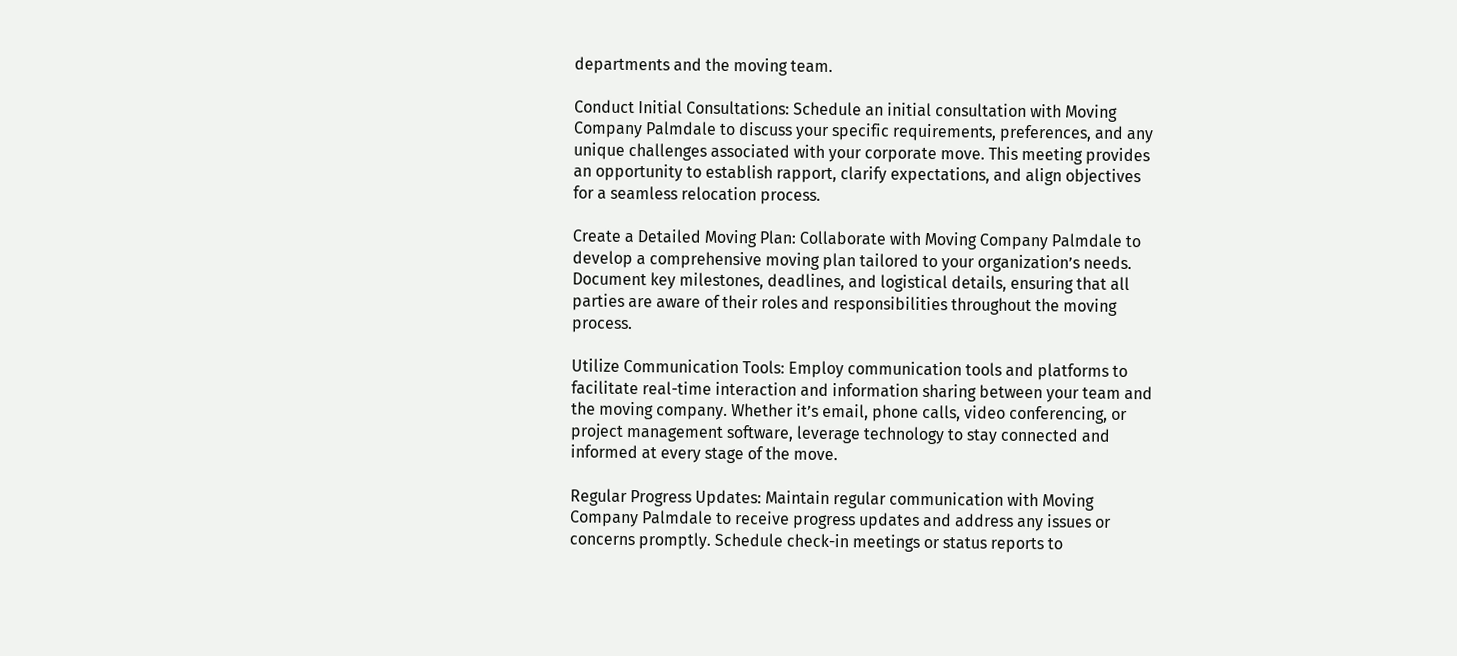departments and the moving team.

Conduct Initial Consultations: Schedule an initial consultation with Moving Company Palmdale to discuss your specific requirements, preferences, and any unique challenges associated with your corporate move. This meeting provides an opportunity to establish rapport, clarify expectations, and align objectives for a seamless relocation process.

Create a Detailed Moving Plan: Collaborate with Moving Company Palmdale to develop a comprehensive moving plan tailored to your organization’s needs. Document key milestones, deadlines, and logistical details, ensuring that all parties are aware of their roles and responsibilities throughout the moving process.

Utilize Communication Tools: Employ communication tools and platforms to facilitate real-time interaction and information sharing between your team and the moving company. Whether it’s email, phone calls, video conferencing, or project management software, leverage technology to stay connected and informed at every stage of the move.

Regular Progress Updates: Maintain regular communication with Moving Company Palmdale to receive progress updates and address any issues or concerns promptly. Schedule check-in meetings or status reports to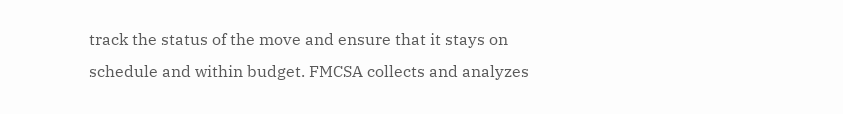track the status of the move and ensure that it stays on schedule and within budget. FMCSA collects and analyzes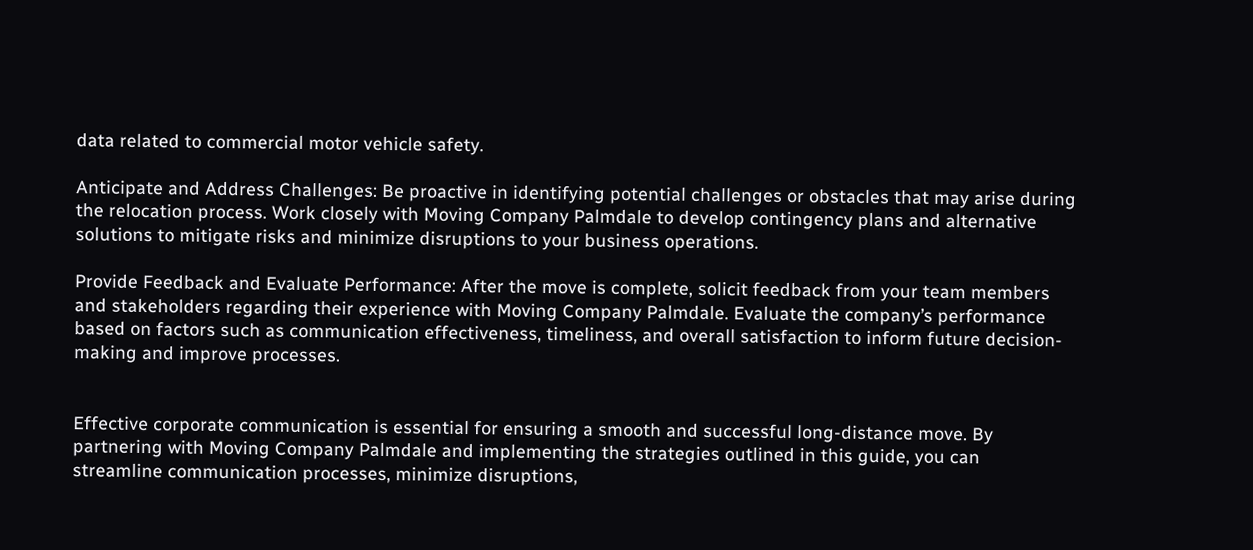data related to commercial motor vehicle safety.

Anticipate and Address Challenges: Be proactive in identifying potential challenges or obstacles that may arise during the relocation process. Work closely with Moving Company Palmdale to develop contingency plans and alternative solutions to mitigate risks and minimize disruptions to your business operations.

Provide Feedback and Evaluate Performance: After the move is complete, solicit feedback from your team members and stakeholders regarding their experience with Moving Company Palmdale. Evaluate the company’s performance based on factors such as communication effectiveness, timeliness, and overall satisfaction to inform future decision-making and improve processes.


Effective corporate communication is essential for ensuring a smooth and successful long-distance move. By partnering with Moving Company Palmdale and implementing the strategies outlined in this guide, you can streamline communication processes, minimize disruptions,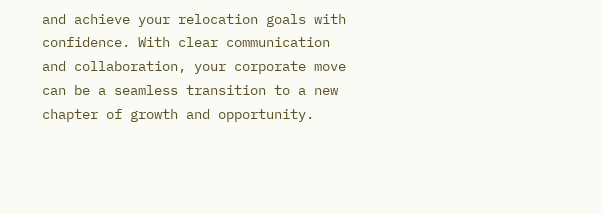and achieve your relocation goals with confidence. With clear communication and collaboration, your corporate move can be a seamless transition to a new chapter of growth and opportunity.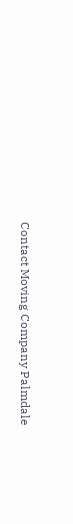Contact Moving Company Palmdale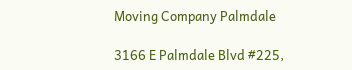Moving Company Palmdale

3166 E Palmdale Blvd #225,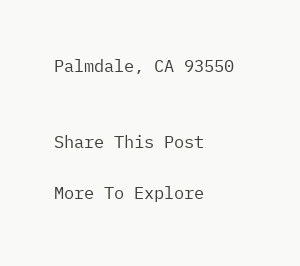Palmdale, CA 93550


Share This Post

More To Explore